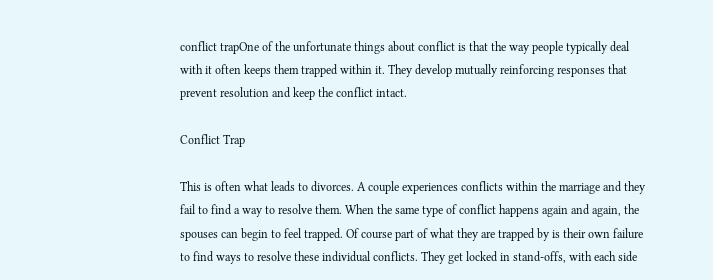conflict trapOne of the unfortunate things about conflict is that the way people typically deal with it often keeps them trapped within it. They develop mutually reinforcing responses that prevent resolution and keep the conflict intact.

Conflict Trap

This is often what leads to divorces. A couple experiences conflicts within the marriage and they fail to find a way to resolve them. When the same type of conflict happens again and again, the spouses can begin to feel trapped. Of course part of what they are trapped by is their own failure to find ways to resolve these individual conflicts. They get locked in stand-offs, with each side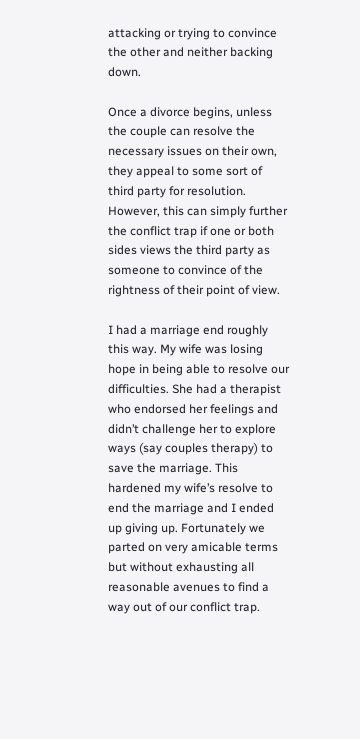attacking or trying to convince the other and neither backing down.

Once a divorce begins, unless the couple can resolve the necessary issues on their own, they appeal to some sort of third party for resolution. However, this can simply further the conflict trap if one or both sides views the third party as someone to convince of the rightness of their point of view.

I had a marriage end roughly this way. My wife was losing hope in being able to resolve our difficulties. She had a therapist who endorsed her feelings and didn’t challenge her to explore ways (say couples therapy) to save the marriage. This hardened my wife’s resolve to end the marriage and I ended up giving up. Fortunately we parted on very amicable terms but without exhausting all reasonable avenues to find a way out of our conflict trap.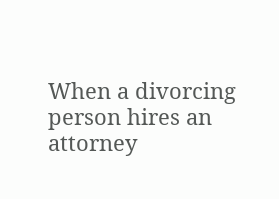When a divorcing person hires an attorney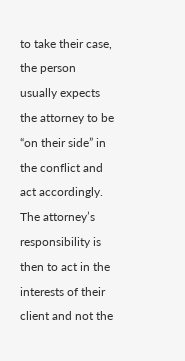to take their case, the person usually expects the attorney to be “on their side” in the conflict and act accordingly. The attorney’s responsibility is then to act in the interests of their client and not the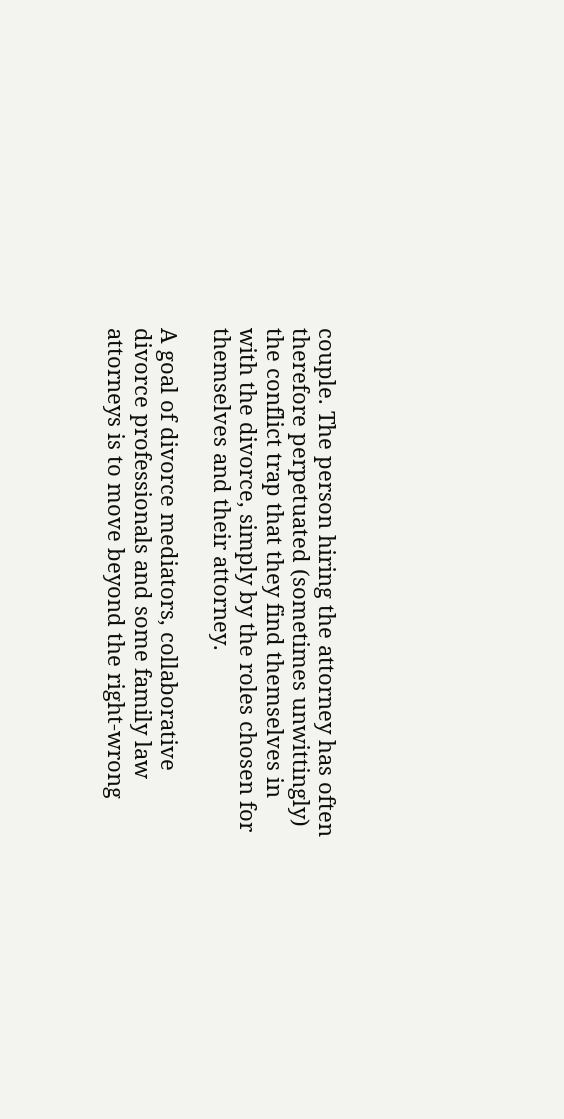couple. The person hiring the attorney has often therefore perpetuated (sometimes unwittingly) the conflict trap that they find themselves in with the divorce, simply by the roles chosen for themselves and their attorney.

A goal of divorce mediators, collaborative divorce professionals and some family law attorneys is to move beyond the right-wrong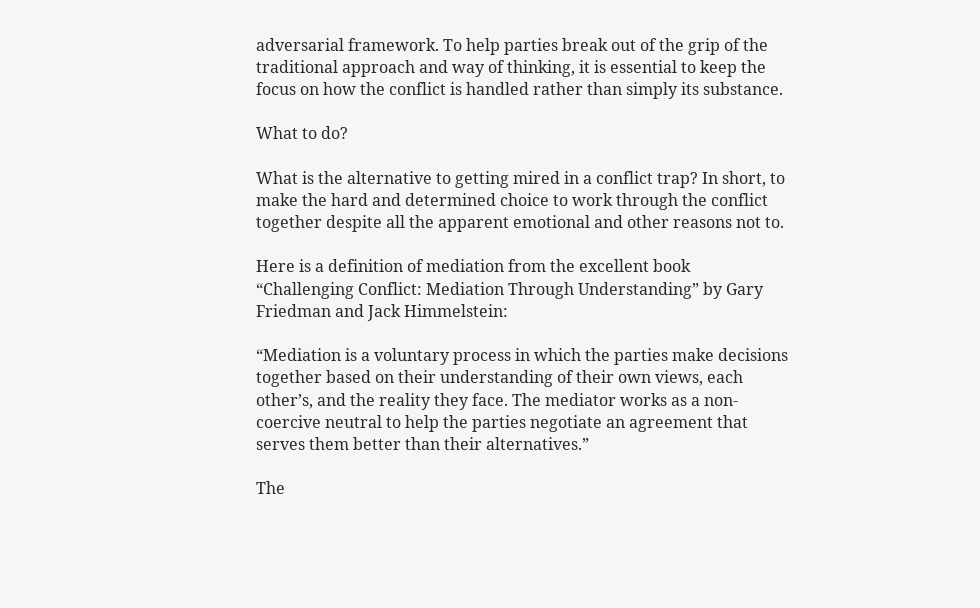adversarial framework. To help parties break out of the grip of the traditional approach and way of thinking, it is essential to keep the focus on how the conflict is handled rather than simply its substance.

What to do?

What is the alternative to getting mired in a conflict trap? In short, to make the hard and determined choice to work through the conflict together despite all the apparent emotional and other reasons not to.

Here is a definition of mediation from the excellent book “Challenging Conflict: Mediation Through Understanding” by Gary Friedman and Jack Himmelstein:

“Mediation is a voluntary process in which the parties make decisions together based on their understanding of their own views, each other’s, and the reality they face. The mediator works as a non-coercive neutral to help the parties negotiate an agreement that serves them better than their alternatives.”

The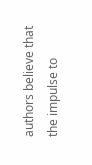authors believe that the impulse to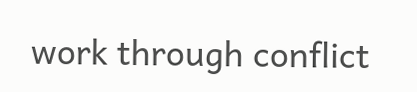work through conflict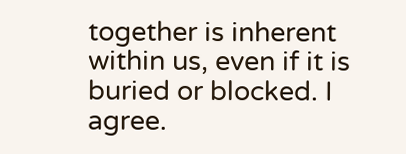together is inherent within us, even if it is buried or blocked. I agree.